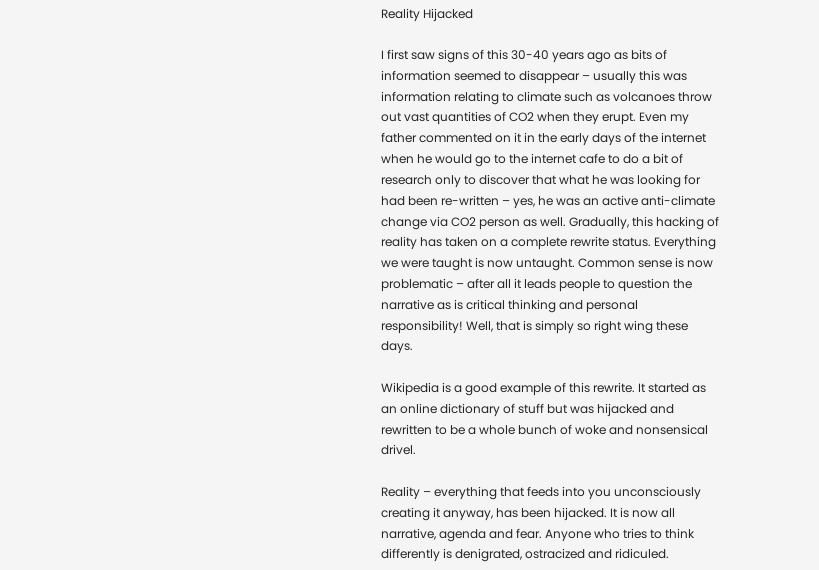Reality Hijacked

I first saw signs of this 30-40 years ago as bits of information seemed to disappear – usually this was information relating to climate such as volcanoes throw out vast quantities of CO2 when they erupt. Even my father commented on it in the early days of the internet when he would go to the internet cafe to do a bit of research only to discover that what he was looking for had been re-written – yes, he was an active anti-climate change via CO2 person as well. Gradually, this hacking of reality has taken on a complete rewrite status. Everything we were taught is now untaught. Common sense is now problematic – after all it leads people to question the narrative as is critical thinking and personal responsibility! Well, that is simply so right wing these days.

Wikipedia is a good example of this rewrite. It started as an online dictionary of stuff but was hijacked and rewritten to be a whole bunch of woke and nonsensical drivel.

Reality – everything that feeds into you unconsciously creating it anyway, has been hijacked. It is now all narrative, agenda and fear. Anyone who tries to think differently is denigrated, ostracized and ridiculed.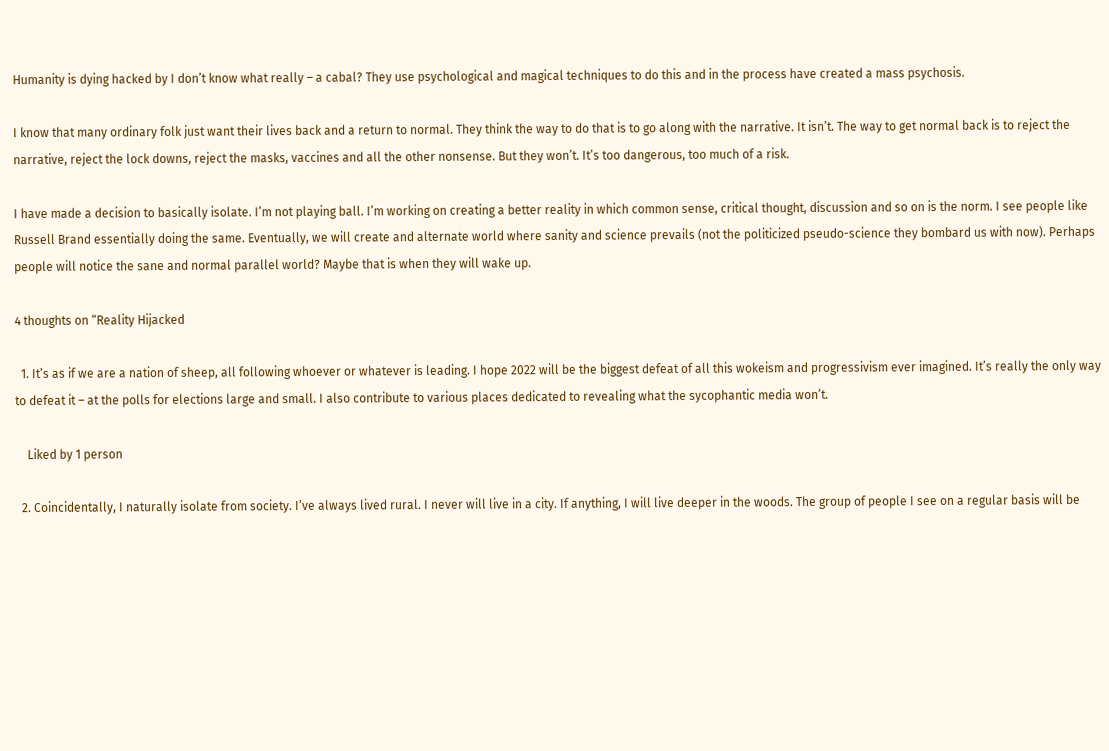Humanity is dying hacked by I don’t know what really – a cabal? They use psychological and magical techniques to do this and in the process have created a mass psychosis.

I know that many ordinary folk just want their lives back and a return to normal. They think the way to do that is to go along with the narrative. It isn’t. The way to get normal back is to reject the narrative, reject the lock downs, reject the masks, vaccines and all the other nonsense. But they won’t. It’s too dangerous, too much of a risk.

I have made a decision to basically isolate. I’m not playing ball. I’m working on creating a better reality in which common sense, critical thought, discussion and so on is the norm. I see people like Russell Brand essentially doing the same. Eventually, we will create and alternate world where sanity and science prevails (not the politicized pseudo-science they bombard us with now). Perhaps people will notice the sane and normal parallel world? Maybe that is when they will wake up.

4 thoughts on “Reality Hijacked

  1. It’s as if we are a nation of sheep, all following whoever or whatever is leading. I hope 2022 will be the biggest defeat of all this wokeism and progressivism ever imagined. It’s really the only way to defeat it – at the polls for elections large and small. I also contribute to various places dedicated to revealing what the sycophantic media won’t.

    Liked by 1 person

  2. Coincidentally, I naturally isolate from society. I’ve always lived rural. I never will live in a city. If anything, I will live deeper in the woods. The group of people I see on a regular basis will be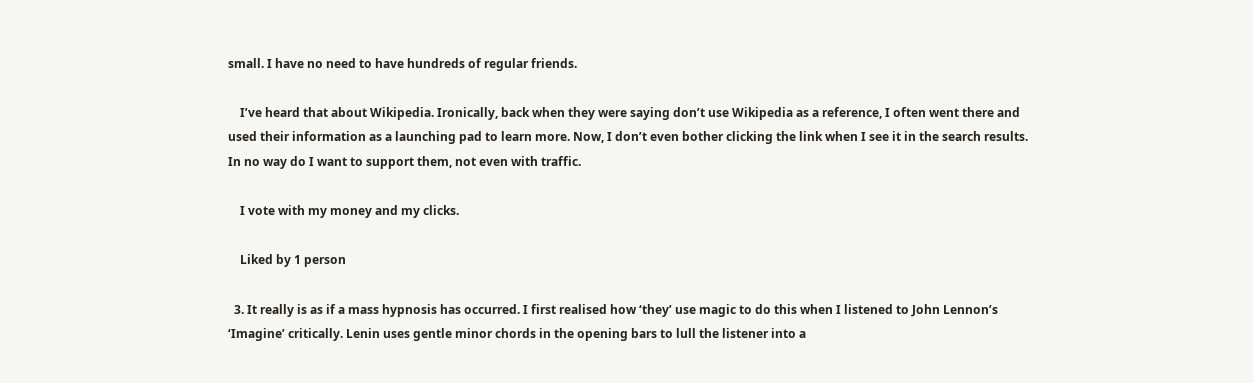small. I have no need to have hundreds of regular friends.

    I’ve heard that about Wikipedia. Ironically, back when they were saying don’t use Wikipedia as a reference, I often went there and used their information as a launching pad to learn more. Now, I don’t even bother clicking the link when I see it in the search results. In no way do I want to support them, not even with traffic.

    I vote with my money and my clicks.

    Liked by 1 person

  3. It really is as if a mass hypnosis has occurred. I first realised how ‘they’ use magic to do this when I listened to John Lennon’s ‘Imagine’ critically. Lenin uses gentle minor chords in the opening bars to lull the listener into a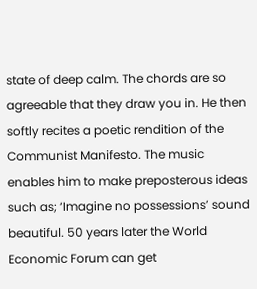state of deep calm. The chords are so agreeable that they draw you in. He then softly recites a poetic rendition of the Communist Manifesto. The music enables him to make preposterous ideas such as; ‘Imagine no possessions’ sound beautiful. 50 years later the World Economic Forum can get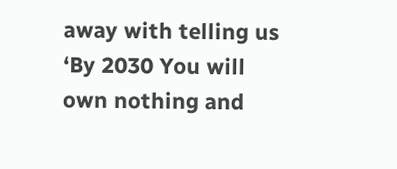away with telling us ‘By 2030 You will own nothing and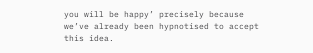you will be happy’ precisely because we’ve already been hypnotised to accept this idea.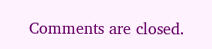Comments are closed.